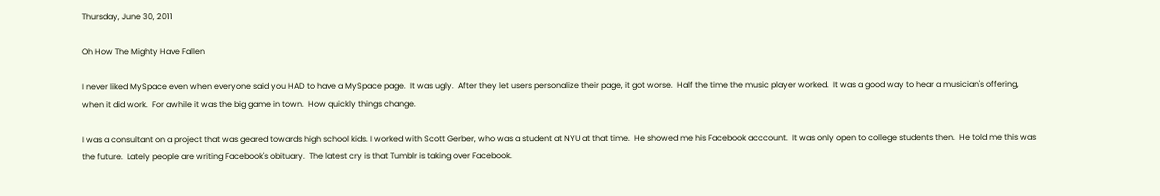Thursday, June 30, 2011

Oh How The Mighty Have Fallen

I never liked MySpace even when everyone said you HAD to have a MySpace page.  It was ugly.  After they let users personalize their page, it got worse.  Half the time the music player worked.  It was a good way to hear a musician's offering, when it did work.  For awhile it was the big game in town.  How quickly things change.

I was a consultant on a project that was geared towards high school kids. I worked with Scott Gerber, who was a student at NYU at that time.  He showed me his Facebook acccount.  It was only open to college students then.  He told me this was the future.  Lately people are writing Facebook's obituary.  The latest cry is that Tumblr is taking over Facebook.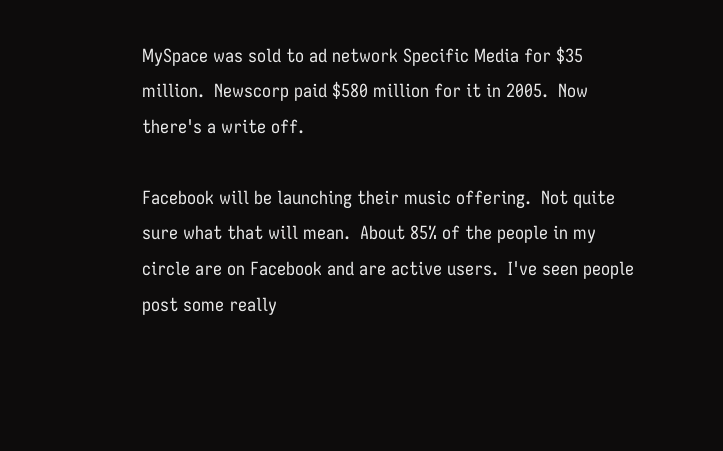MySpace was sold to ad network Specific Media for $35 million.  Newscorp paid $580 million for it in 2005.  Now there's a write off.

Facebook will be launching their music offering.  Not quite sure what that will mean.  About 85% of the people in my circle are on Facebook and are active users.  I've seen people post some really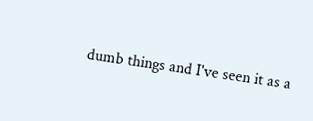dumb things and I've seen it as a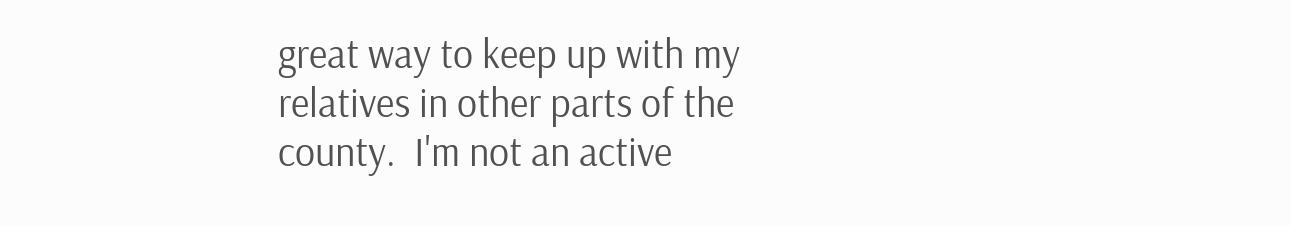great way to keep up with my relatives in other parts of the county.  I'm not an active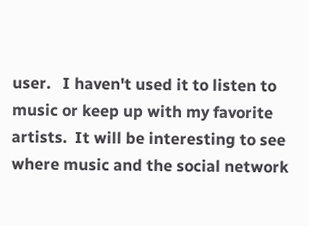user.   I haven't used it to listen to music or keep up with my favorite artists.  It will be interesting to see where music and the social network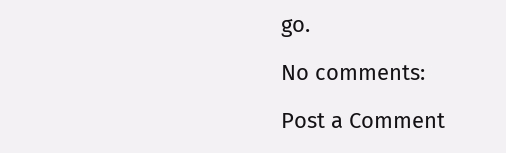go.

No comments:

Post a Comment